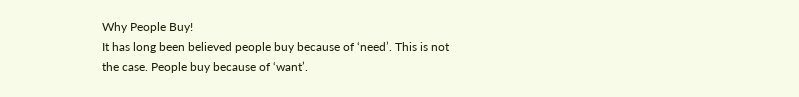Why People Buy!
It has long been believed people buy because of ‘need’. This is not the case. People buy because of ‘want’.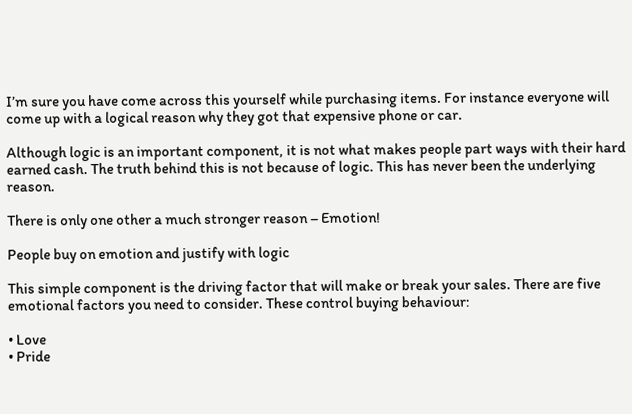I’m sure you have come across this yourself while purchasing items. For instance everyone will come up with a logical reason why they got that expensive phone or car.

Although logic is an important component, it is not what makes people part ways with their hard earned cash. The truth behind this is not because of logic. This has never been the underlying reason.

There is only one other a much stronger reason – Emotion!

People buy on emotion and justify with logic

This simple component is the driving factor that will make or break your sales. There are five emotional factors you need to consider. These control buying behaviour:

• Love
• Pride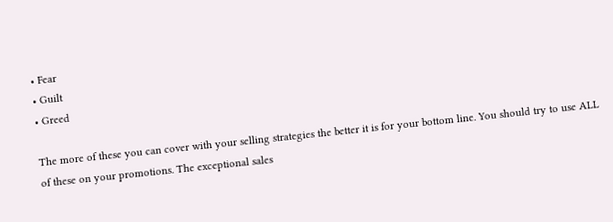• Fear
• Guilt
• Greed

The more of these you can cover with your selling strategies the better it is for your bottom line. You should try to use ALL of these on your promotions. The exceptional sales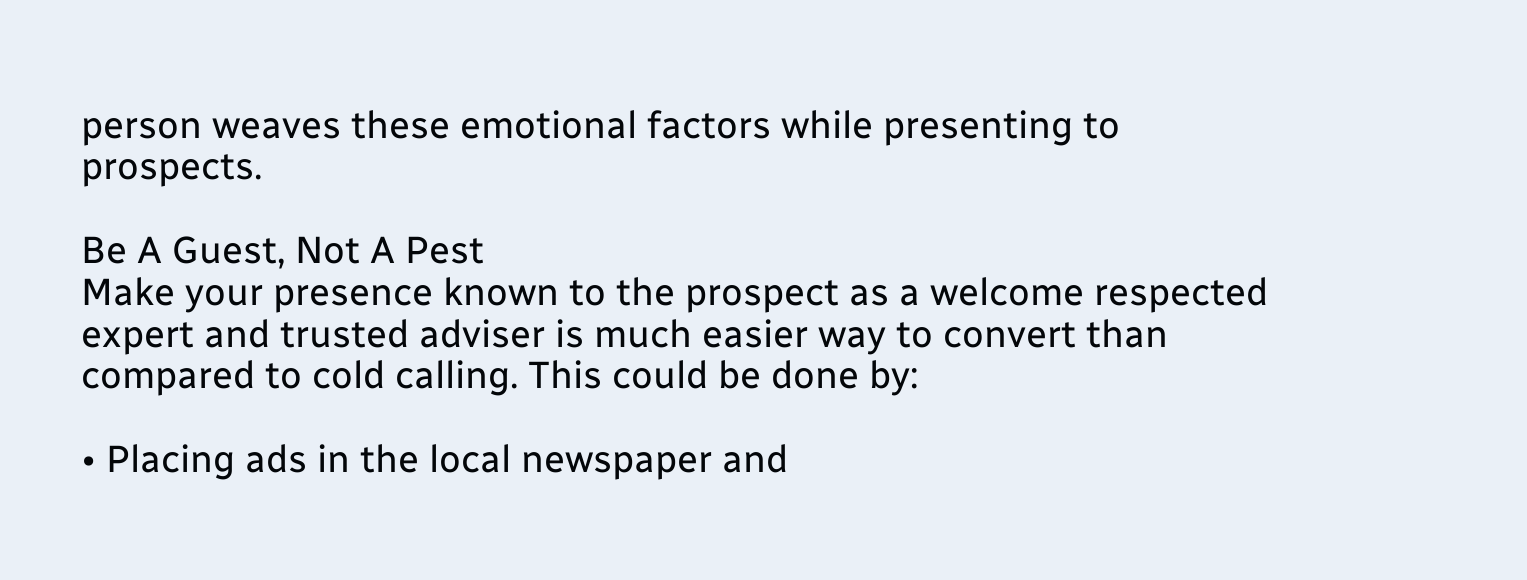person weaves these emotional factors while presenting to prospects.

Be A Guest, Not A Pest
Make your presence known to the prospect as a welcome respected expert and trusted adviser is much easier way to convert than compared to cold calling. This could be done by:

• Placing ads in the local newspaper and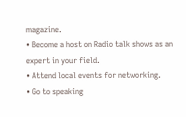magazine.
• Become a host on Radio talk shows as an expert in your field.
• Attend local events for networking.
• Go to speaking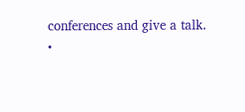conferences and give a talk.
•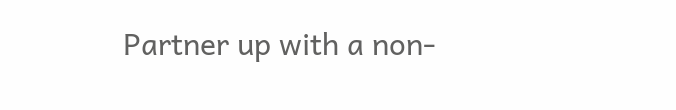Partner up with a non-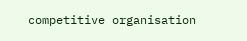competitive organisation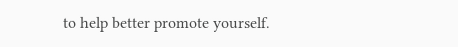to help better promote yourself.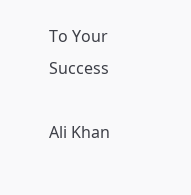To Your Success

Ali Khan